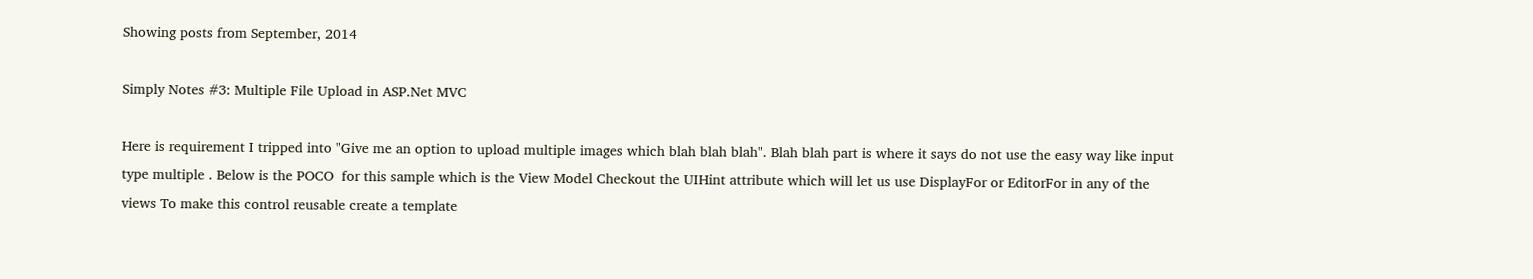Showing posts from September, 2014

Simply Notes #3: Multiple File Upload in ASP.Net MVC

Here is requirement I tripped into "Give me an option to upload multiple images which blah blah blah". Blah blah part is where it says do not use the easy way like input type multiple . Below is the POCO  for this sample which is the View Model Checkout the UIHint attribute which will let us use DisplayFor or EditorFor in any of the views To make this control reusable create a template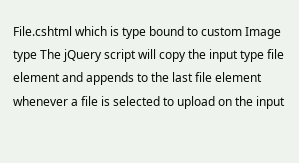File.cshtml which is type bound to custom Image type The jQuery script will copy the input type file element and appends to the last file element whenever a file is selected to upload on the input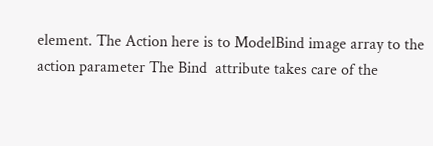element. The Action here is to ModelBind image array to the action parameter The Bind  attribute takes care of the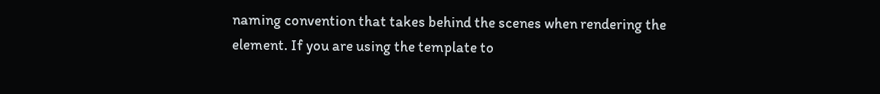naming convention that takes behind the scenes when rendering the element. If you are using the template to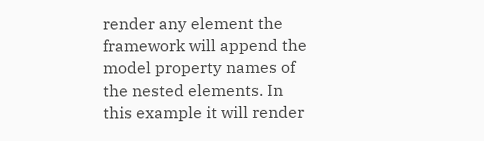render any element the framework will append the model property names of the nested elements. In this example it will render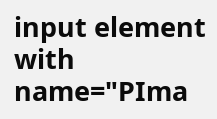input element with name="PIma